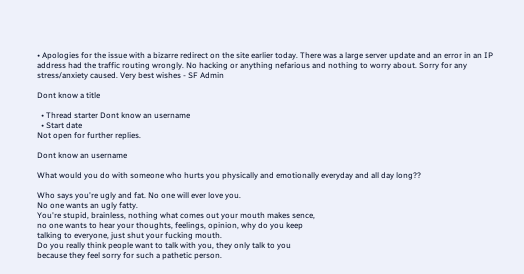• Apologies for the issue with a bizarre redirect on the site earlier today. There was a large server update and an error in an IP address had the traffic routing wrongly. No hacking or anything nefarious and nothing to worry about. Sorry for any stress/anxiety caused. Very best wishes - SF Admin

Dont know a title

  • Thread starter Dont know an username
  • Start date
Not open for further replies.

Dont know an username

What would you do with someone who hurts you physically and emotionally everyday and all day long??

Who says you're ugly and fat. No one will ever love you.
No one wants an ugly fatty.
You're stupid, brainless, nothing what comes out your mouth makes sence,
no one wants to hear your thoughts, feelings, opinion, why do you keep
talking to everyone, just shut your fucking mouth.
Do you really think people want to talk with you, they only talk to you
because they feel sorry for such a pathetic person.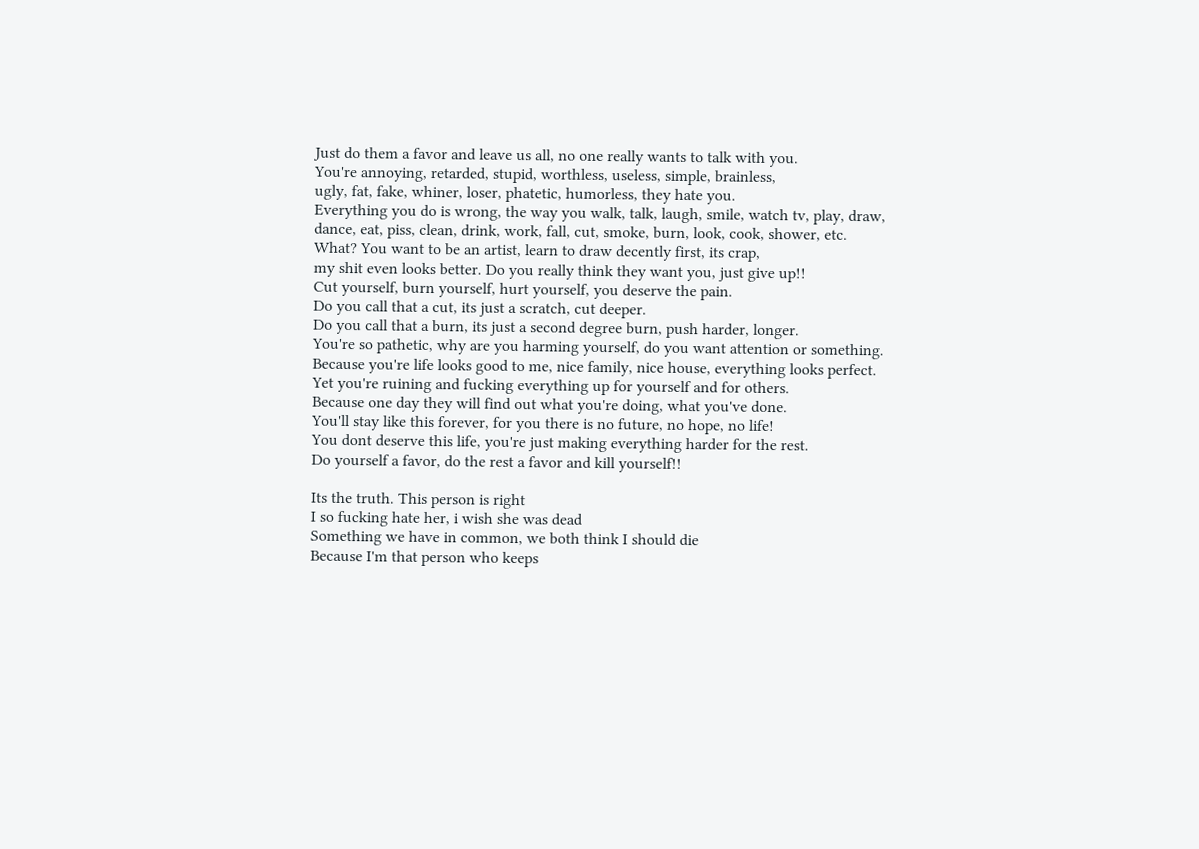Just do them a favor and leave us all, no one really wants to talk with you.
You're annoying, retarded, stupid, worthless, useless, simple, brainless,
ugly, fat, fake, whiner, loser, phatetic, humorless, they hate you.
Everything you do is wrong, the way you walk, talk, laugh, smile, watch tv, play, draw, dance, eat, piss, clean, drink, work, fall, cut, smoke, burn, look, cook, shower, etc.
What? You want to be an artist, learn to draw decently first, its crap,
my shit even looks better. Do you really think they want you, just give up!!
Cut yourself, burn yourself, hurt yourself, you deserve the pain.
Do you call that a cut, its just a scratch, cut deeper.
Do you call that a burn, its just a second degree burn, push harder, longer.
You're so pathetic, why are you harming yourself, do you want attention or something. Because you're life looks good to me, nice family, nice house, everything looks perfect.
Yet you're ruining and fucking everything up for yourself and for others.
Because one day they will find out what you're doing, what you've done.
You'll stay like this forever, for you there is no future, no hope, no life!
You dont deserve this life, you're just making everything harder for the rest.
Do yourself a favor, do the rest a favor and kill yourself!!

Its the truth. This person is right
I so fucking hate her, i wish she was dead
Something we have in common, we both think I should die
Because I'm that person who keeps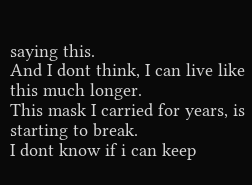saying this.
And I dont think, I can live like this much longer.
This mask I carried for years, is starting to break.
I dont know if i can keep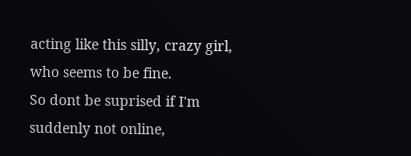acting like this silly, crazy girl, who seems to be fine.
So dont be suprised if I'm suddenly not online,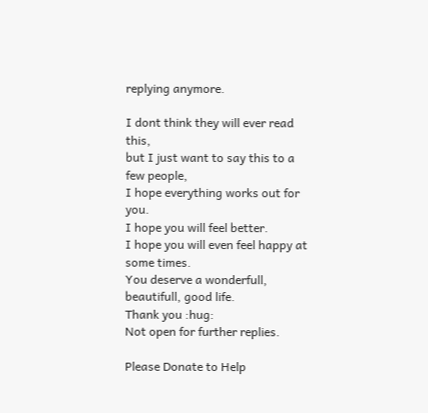replying anymore.

I dont think they will ever read this,
but I just want to say this to a few people,
I hope everything works out for you.
I hope you will feel better.
I hope you will even feel happy at some times.
You deserve a wonderfull, beautifull, good life.
Thank you :hug:
Not open for further replies.

Please Donate to Help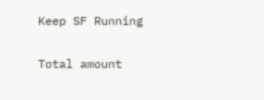Keep SF Running

Total amount